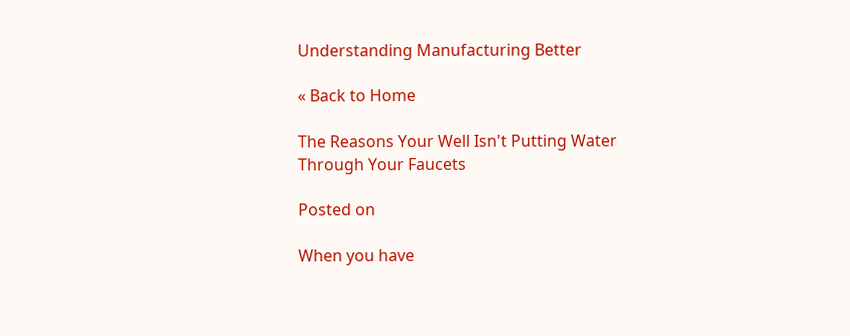Understanding Manufacturing Better

« Back to Home

The Reasons Your Well Isn't Putting Water Through Your Faucets

Posted on

When you have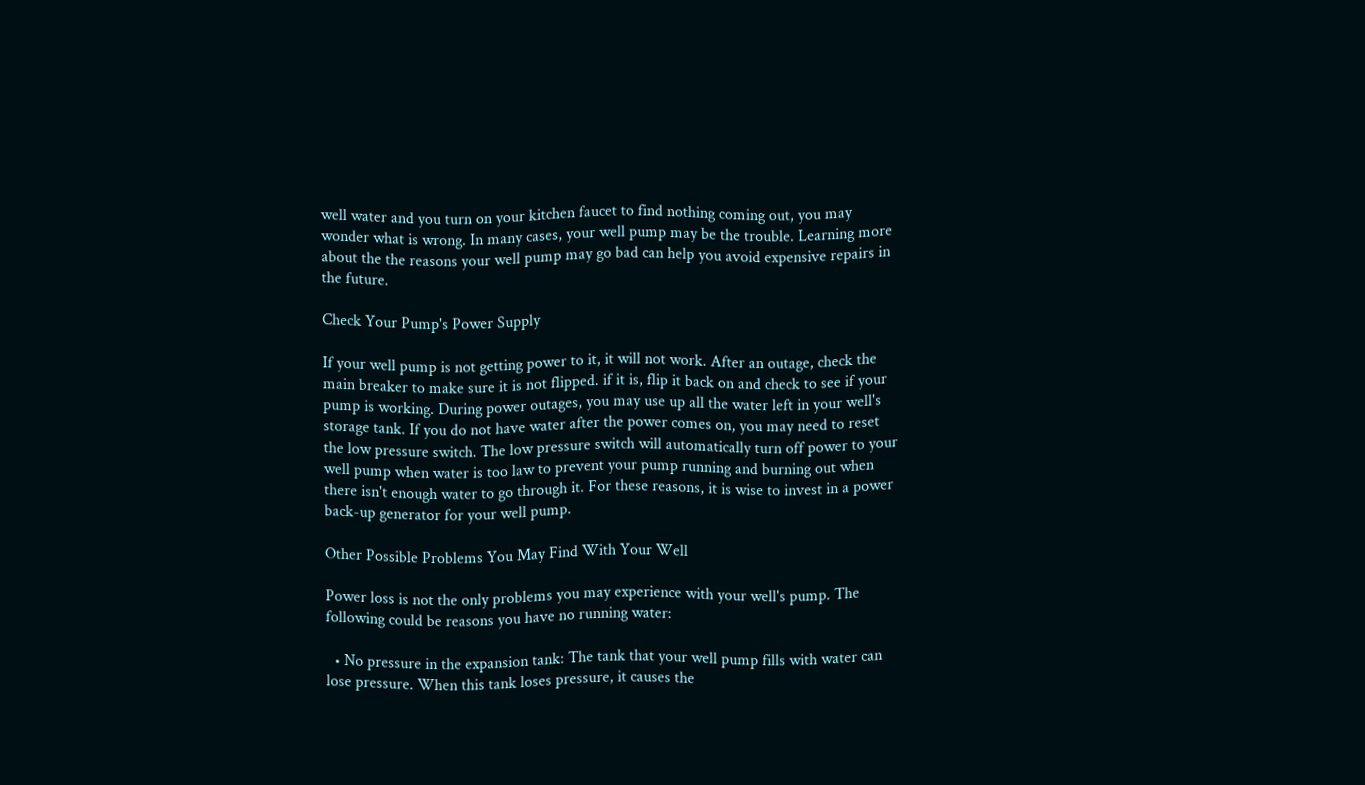well water and you turn on your kitchen faucet to find nothing coming out, you may wonder what is wrong. In many cases, your well pump may be the trouble. Learning more about the the reasons your well pump may go bad can help you avoid expensive repairs in the future.

Check Your Pump's Power Supply

If your well pump is not getting power to it, it will not work. After an outage, check the main breaker to make sure it is not flipped. if it is, flip it back on and check to see if your pump is working. During power outages, you may use up all the water left in your well's storage tank. If you do not have water after the power comes on, you may need to reset the low pressure switch. The low pressure switch will automatically turn off power to your well pump when water is too law to prevent your pump running and burning out when there isn't enough water to go through it. For these reasons, it is wise to invest in a power back-up generator for your well pump.

Other Possible Problems You May Find With Your Well

Power loss is not the only problems you may experience with your well's pump. The following could be reasons you have no running water:

  • No pressure in the expansion tank: The tank that your well pump fills with water can lose pressure. When this tank loses pressure, it causes the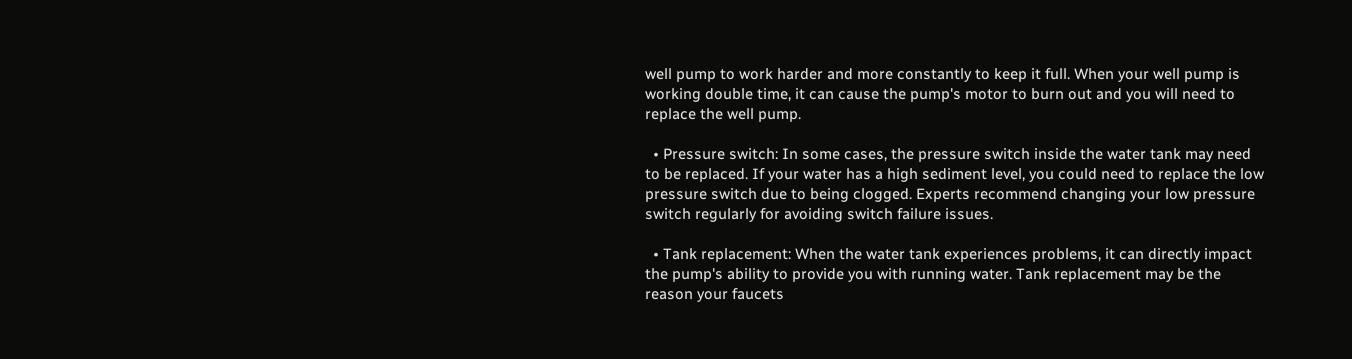well pump to work harder and more constantly to keep it full. When your well pump is working double time, it can cause the pump's motor to burn out and you will need to replace the well pump.

  • Pressure switch: In some cases, the pressure switch inside the water tank may need to be replaced. If your water has a high sediment level, you could need to replace the low pressure switch due to being clogged. Experts recommend changing your low pressure switch regularly for avoiding switch failure issues.

  • Tank replacement: When the water tank experiences problems, it can directly impact the pump's ability to provide you with running water. Tank replacement may be the reason your faucets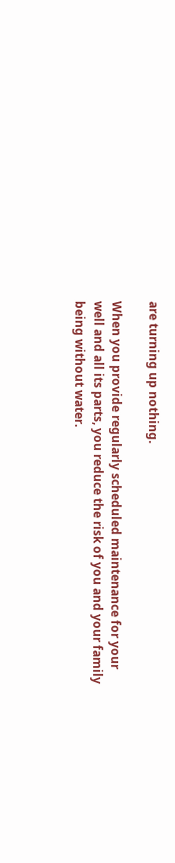are turning up nothing.

When you provide regularly scheduled maintenance for your well and all its parts, you reduce the risk of you and your family being without water.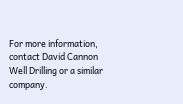For more information, contact David Cannon Well Drilling or a similar company.